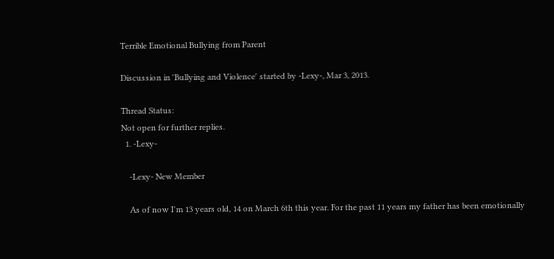Terrible Emotional Bullying from Parent

Discussion in 'Bullying and Violence' started by -Lexy-, Mar 3, 2013.

Thread Status:
Not open for further replies.
  1. -Lexy-

    -Lexy- New Member

    As of now I'm 13 years old, 14 on March 6th this year. For the past 11 years my father has been emotionally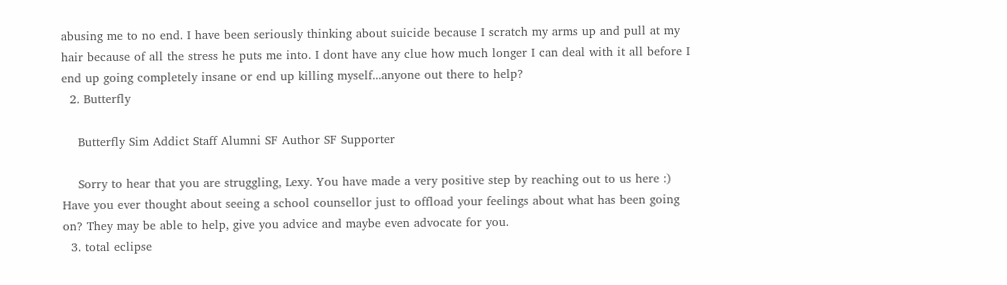abusing me to no end. I have been seriously thinking about suicide because I scratch my arms up and pull at my hair because of all the stress he puts me into. I dont have any clue how much longer I can deal with it all before I end up going completely insane or end up killing myself...anyone out there to help?
  2. Butterfly

    Butterfly Sim Addict Staff Alumni SF Author SF Supporter

    Sorry to hear that you are struggling, Lexy. You have made a very positive step by reaching out to us here :) Have you ever thought about seeing a school counsellor just to offload your feelings about what has been going on? They may be able to help, give you advice and maybe even advocate for you.
  3. total eclipse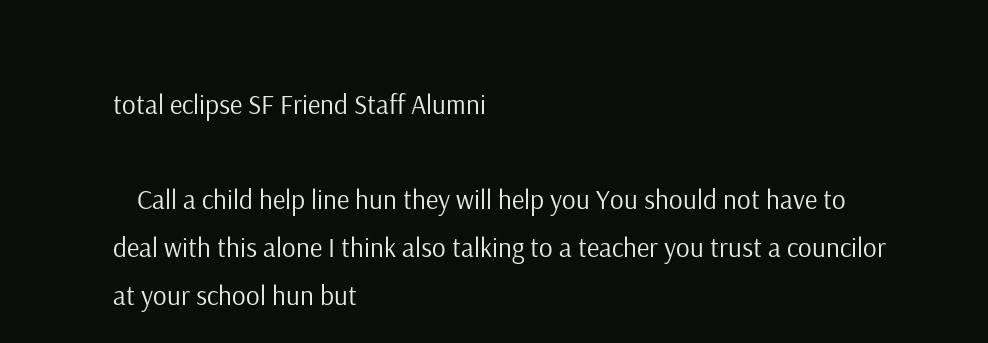total eclipse SF Friend Staff Alumni

    Call a child help line hun they will help you You should not have to deal with this alone I think also talking to a teacher you trust a councilor at your school hun but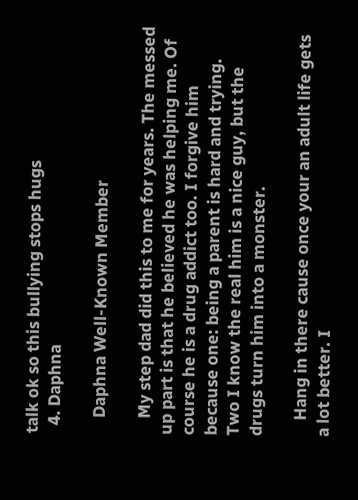talk ok so this bullying stops hugs
  4. Daphna

    Daphna Well-Known Member

    My step dad did this to me for years. The messed up part is that he believed he was helping me. Of course he is a drug addict too. I forgive him because one: being a parent is hard and trying. Two I know the real him is a nice guy, but the drugs turn him into a monster.

    Hang in there cause once your an adult life gets a lot better. I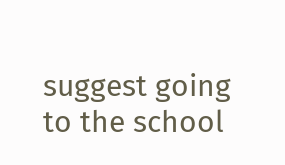suggest going to the school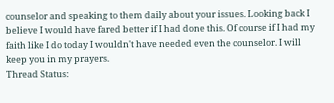counselor and speaking to them daily about your issues. Looking back I believe I would have fared better if I had done this. Of course if I had my faith like I do today I wouldn't have needed even the counselor. I will keep you in my prayers.
Thread Status: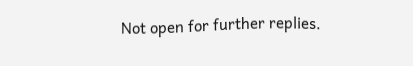Not open for further replies.